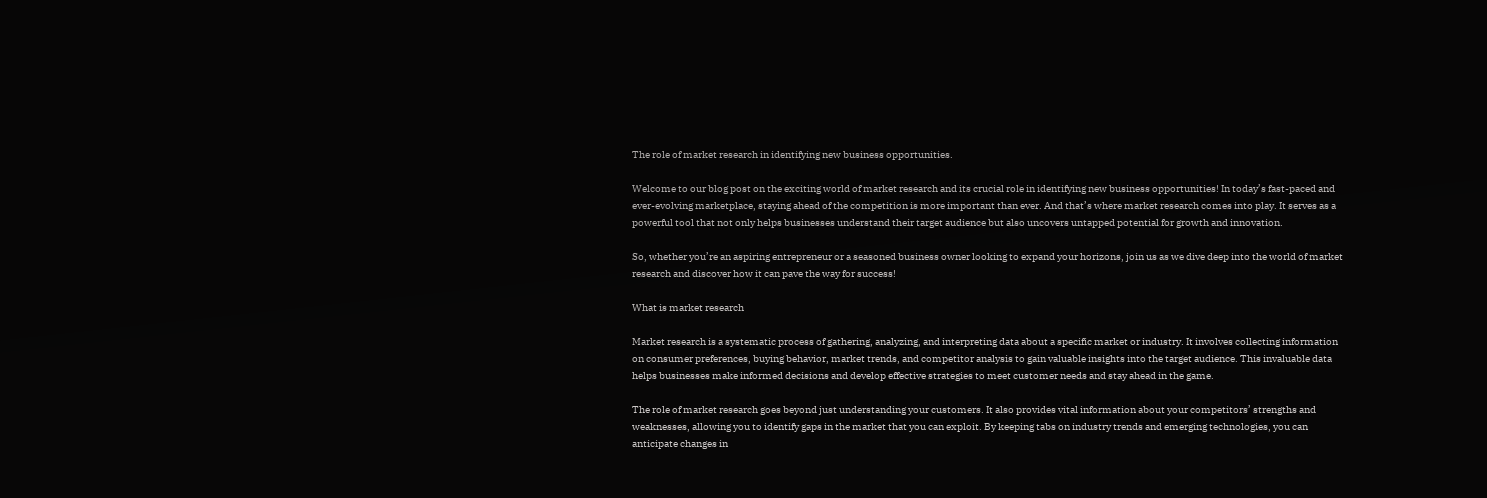The role of market research in identifying new business opportunities.

Welcome to our blog post on the exciting world of market research and its crucial role in identifying new business opportunities! In today’s fast-paced and ever-evolving marketplace, staying ahead of the competition is more important than ever. And that’s where market research comes into play. It serves as a powerful tool that not only helps businesses understand their target audience but also uncovers untapped potential for growth and innovation.

So, whether you’re an aspiring entrepreneur or a seasoned business owner looking to expand your horizons, join us as we dive deep into the world of market research and discover how it can pave the way for success!

What is market research

Market research is a systematic process of gathering, analyzing, and interpreting data about a specific market or industry. It involves collecting information on consumer preferences, buying behavior, market trends, and competitor analysis to gain valuable insights into the target audience. This invaluable data helps businesses make informed decisions and develop effective strategies to meet customer needs and stay ahead in the game.

The role of market research goes beyond just understanding your customers. It also provides vital information about your competitors’ strengths and weaknesses, allowing you to identify gaps in the market that you can exploit. By keeping tabs on industry trends and emerging technologies, you can anticipate changes in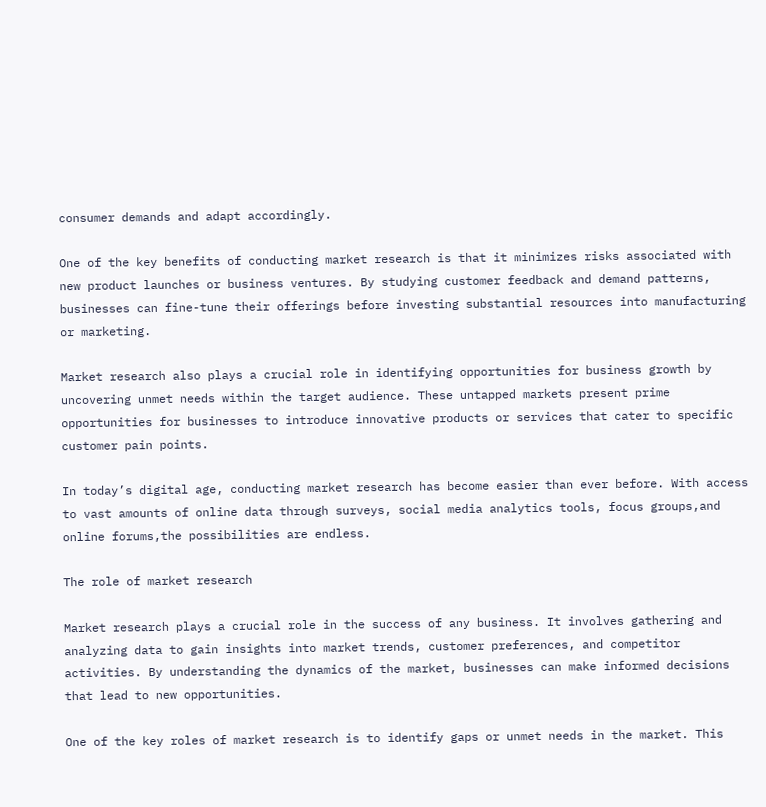consumer demands and adapt accordingly.

One of the key benefits of conducting market research is that it minimizes risks associated with new product launches or business ventures. By studying customer feedback and demand patterns, businesses can fine-tune their offerings before investing substantial resources into manufacturing or marketing.

Market research also plays a crucial role in identifying opportunities for business growth by uncovering unmet needs within the target audience. These untapped markets present prime opportunities for businesses to introduce innovative products or services that cater to specific customer pain points.

In today’s digital age, conducting market research has become easier than ever before. With access to vast amounts of online data through surveys, social media analytics tools, focus groups,and online forums,the possibilities are endless.

The role of market research

Market research plays a crucial role in the success of any business. It involves gathering and analyzing data to gain insights into market trends, customer preferences, and competitor activities. By understanding the dynamics of the market, businesses can make informed decisions that lead to new opportunities.

One of the key roles of market research is to identify gaps or unmet needs in the market. This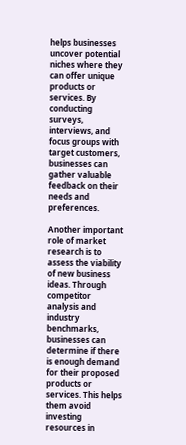helps businesses uncover potential niches where they can offer unique products or services. By conducting surveys, interviews, and focus groups with target customers, businesses can gather valuable feedback on their needs and preferences.

Another important role of market research is to assess the viability of new business ideas. Through competitor analysis and industry benchmarks, businesses can determine if there is enough demand for their proposed products or services. This helps them avoid investing resources in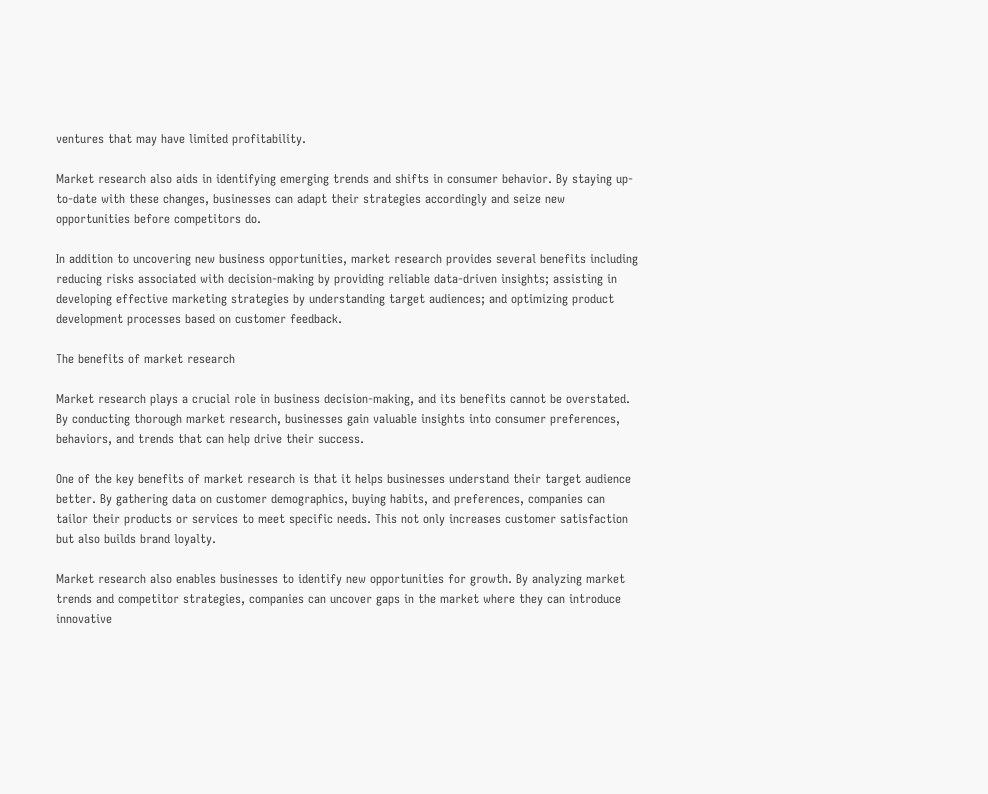ventures that may have limited profitability.

Market research also aids in identifying emerging trends and shifts in consumer behavior. By staying up-to-date with these changes, businesses can adapt their strategies accordingly and seize new opportunities before competitors do.

In addition to uncovering new business opportunities, market research provides several benefits including reducing risks associated with decision-making by providing reliable data-driven insights; assisting in developing effective marketing strategies by understanding target audiences; and optimizing product development processes based on customer feedback.

The benefits of market research

Market research plays a crucial role in business decision-making, and its benefits cannot be overstated. By conducting thorough market research, businesses gain valuable insights into consumer preferences, behaviors, and trends that can help drive their success.

One of the key benefits of market research is that it helps businesses understand their target audience better. By gathering data on customer demographics, buying habits, and preferences, companies can tailor their products or services to meet specific needs. This not only increases customer satisfaction but also builds brand loyalty.

Market research also enables businesses to identify new opportunities for growth. By analyzing market trends and competitor strategies, companies can uncover gaps in the market where they can introduce innovative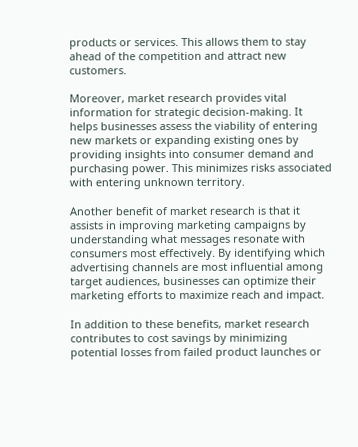products or services. This allows them to stay ahead of the competition and attract new customers.

Moreover, market research provides vital information for strategic decision-making. It helps businesses assess the viability of entering new markets or expanding existing ones by providing insights into consumer demand and purchasing power. This minimizes risks associated with entering unknown territory.

Another benefit of market research is that it assists in improving marketing campaigns by understanding what messages resonate with consumers most effectively. By identifying which advertising channels are most influential among target audiences, businesses can optimize their marketing efforts to maximize reach and impact.

In addition to these benefits, market research contributes to cost savings by minimizing potential losses from failed product launches or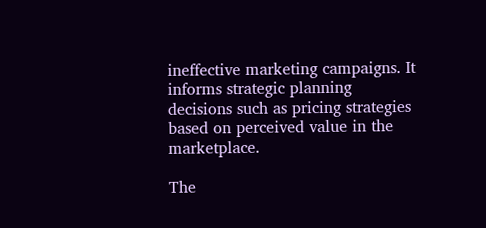ineffective marketing campaigns. It informs strategic planning decisions such as pricing strategies based on perceived value in the marketplace.

The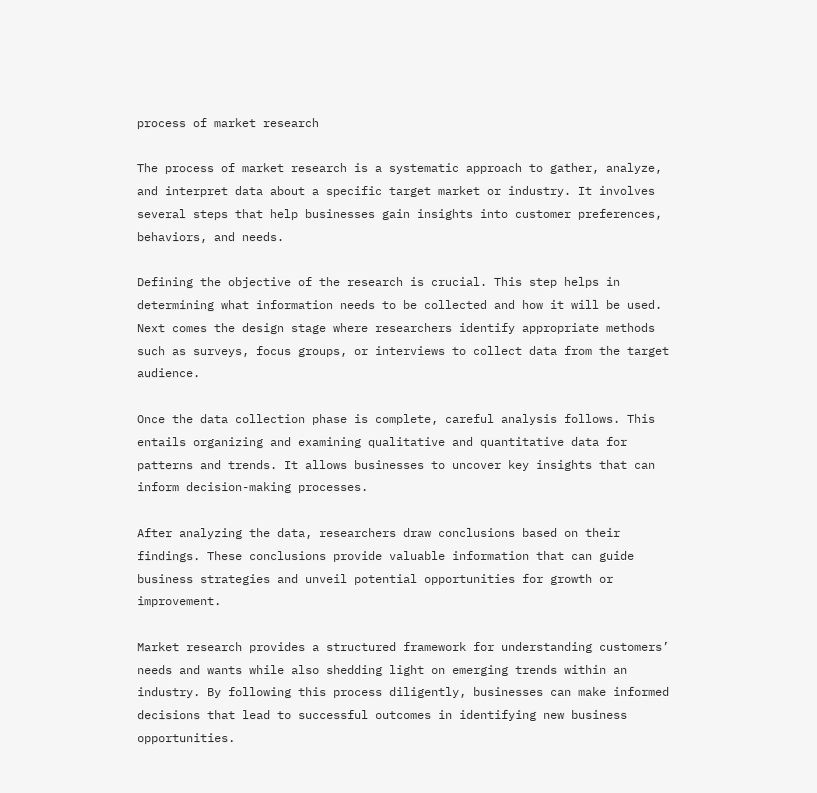process of market research

The process of market research is a systematic approach to gather, analyze, and interpret data about a specific target market or industry. It involves several steps that help businesses gain insights into customer preferences, behaviors, and needs.

Defining the objective of the research is crucial. This step helps in determining what information needs to be collected and how it will be used. Next comes the design stage where researchers identify appropriate methods such as surveys, focus groups, or interviews to collect data from the target audience.

Once the data collection phase is complete, careful analysis follows. This entails organizing and examining qualitative and quantitative data for patterns and trends. It allows businesses to uncover key insights that can inform decision-making processes.

After analyzing the data, researchers draw conclusions based on their findings. These conclusions provide valuable information that can guide business strategies and unveil potential opportunities for growth or improvement.

Market research provides a structured framework for understanding customers’ needs and wants while also shedding light on emerging trends within an industry. By following this process diligently, businesses can make informed decisions that lead to successful outcomes in identifying new business opportunities.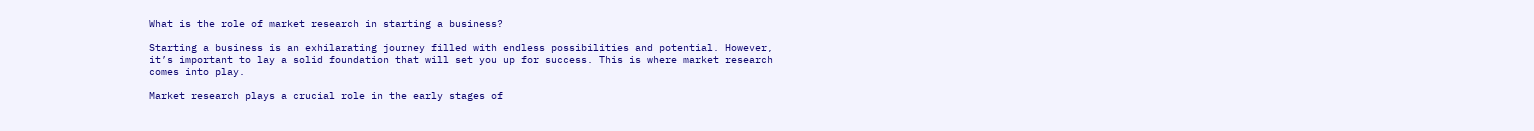What is the role of market research in starting a business?

Starting a business is an exhilarating journey filled with endless possibilities and potential. However, it’s important to lay a solid foundation that will set you up for success. This is where market research comes into play.

Market research plays a crucial role in the early stages of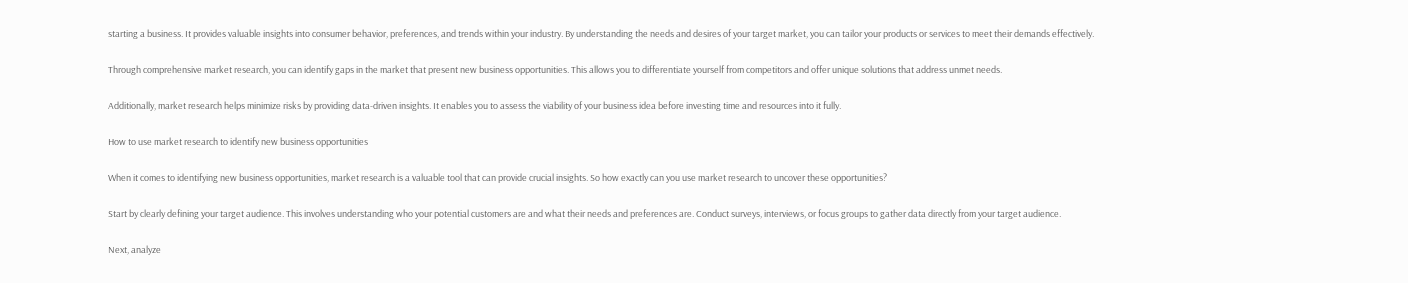starting a business. It provides valuable insights into consumer behavior, preferences, and trends within your industry. By understanding the needs and desires of your target market, you can tailor your products or services to meet their demands effectively.

Through comprehensive market research, you can identify gaps in the market that present new business opportunities. This allows you to differentiate yourself from competitors and offer unique solutions that address unmet needs.

Additionally, market research helps minimize risks by providing data-driven insights. It enables you to assess the viability of your business idea before investing time and resources into it fully.

How to use market research to identify new business opportunities

When it comes to identifying new business opportunities, market research is a valuable tool that can provide crucial insights. So how exactly can you use market research to uncover these opportunities?

Start by clearly defining your target audience. This involves understanding who your potential customers are and what their needs and preferences are. Conduct surveys, interviews, or focus groups to gather data directly from your target audience.

Next, analyze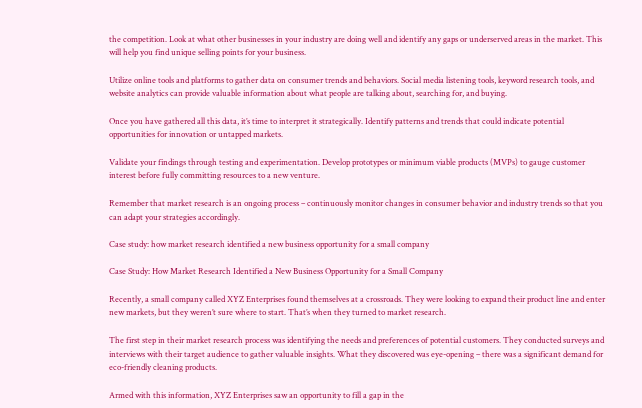the competition. Look at what other businesses in your industry are doing well and identify any gaps or underserved areas in the market. This will help you find unique selling points for your business.

Utilize online tools and platforms to gather data on consumer trends and behaviors. Social media listening tools, keyword research tools, and website analytics can provide valuable information about what people are talking about, searching for, and buying.

Once you have gathered all this data, it’s time to interpret it strategically. Identify patterns and trends that could indicate potential opportunities for innovation or untapped markets.

Validate your findings through testing and experimentation. Develop prototypes or minimum viable products (MVPs) to gauge customer interest before fully committing resources to a new venture.

Remember that market research is an ongoing process – continuously monitor changes in consumer behavior and industry trends so that you can adapt your strategies accordingly.

Case study: how market research identified a new business opportunity for a small company

Case Study: How Market Research Identified a New Business Opportunity for a Small Company

Recently, a small company called XYZ Enterprises found themselves at a crossroads. They were looking to expand their product line and enter new markets, but they weren’t sure where to start. That’s when they turned to market research.

The first step in their market research process was identifying the needs and preferences of potential customers. They conducted surveys and interviews with their target audience to gather valuable insights. What they discovered was eye-opening – there was a significant demand for eco-friendly cleaning products.

Armed with this information, XYZ Enterprises saw an opportunity to fill a gap in the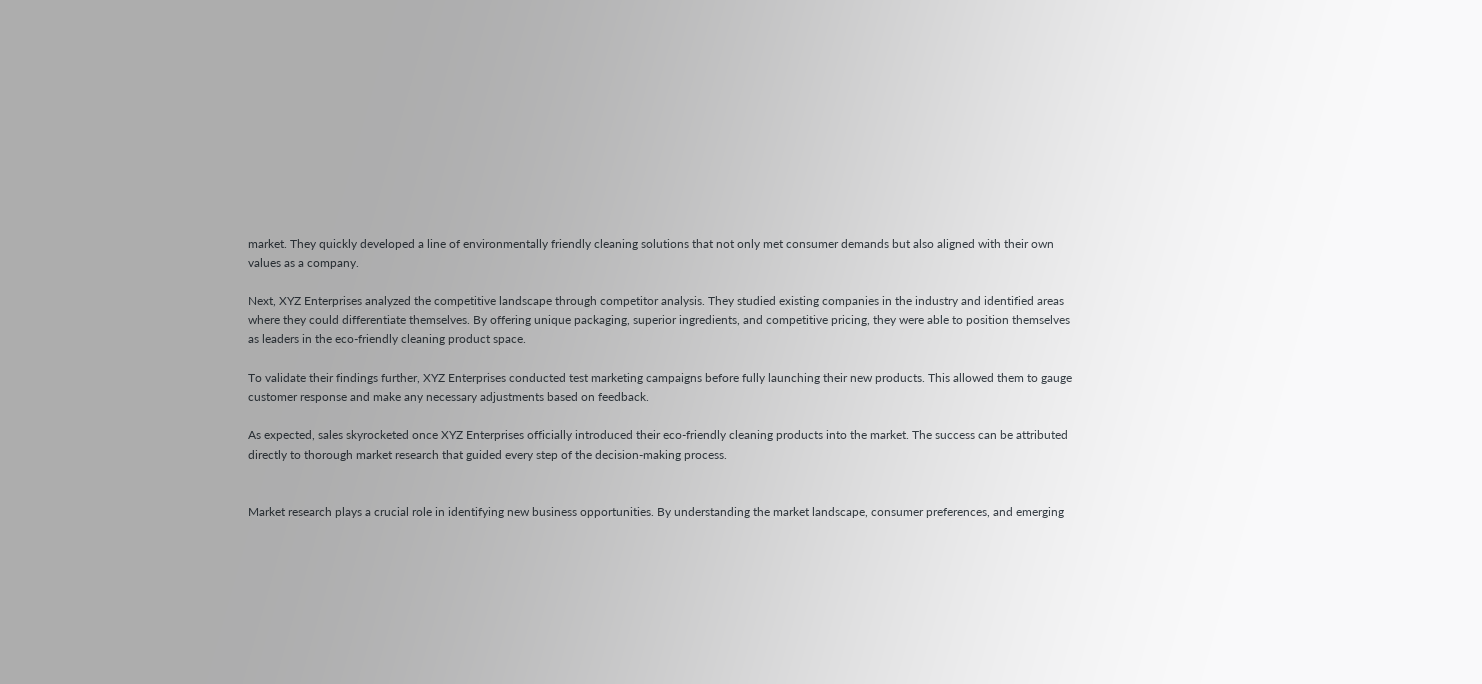market. They quickly developed a line of environmentally friendly cleaning solutions that not only met consumer demands but also aligned with their own values as a company.

Next, XYZ Enterprises analyzed the competitive landscape through competitor analysis. They studied existing companies in the industry and identified areas where they could differentiate themselves. By offering unique packaging, superior ingredients, and competitive pricing, they were able to position themselves as leaders in the eco-friendly cleaning product space.

To validate their findings further, XYZ Enterprises conducted test marketing campaigns before fully launching their new products. This allowed them to gauge customer response and make any necessary adjustments based on feedback.

As expected, sales skyrocketed once XYZ Enterprises officially introduced their eco-friendly cleaning products into the market. The success can be attributed directly to thorough market research that guided every step of the decision-making process.


Market research plays a crucial role in identifying new business opportunities. By understanding the market landscape, consumer preferences, and emerging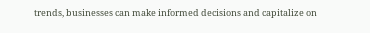trends, businesses can make informed decisions and capitalize on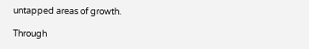untapped areas of growth.

Through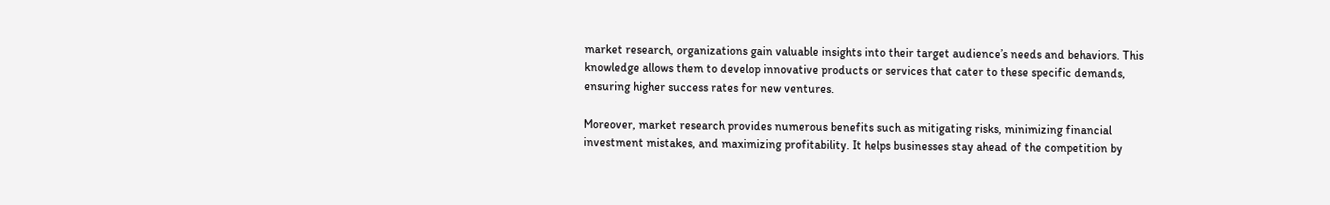market research, organizations gain valuable insights into their target audience’s needs and behaviors. This knowledge allows them to develop innovative products or services that cater to these specific demands, ensuring higher success rates for new ventures.

Moreover, market research provides numerous benefits such as mitigating risks, minimizing financial investment mistakes, and maximizing profitability. It helps businesses stay ahead of the competition by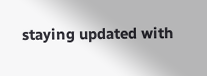staying updated with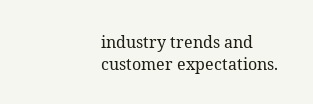industry trends and customer expectations.